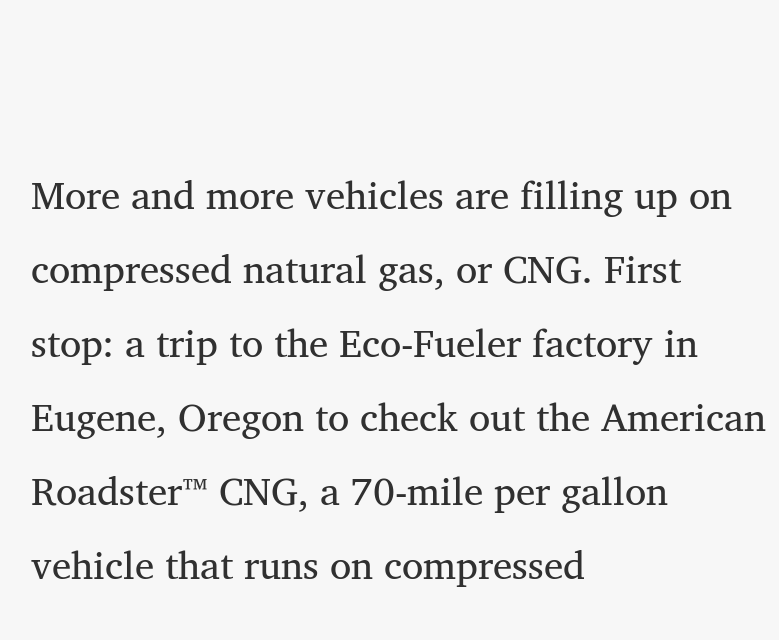More and more vehicles are filling up on compressed natural gas, or CNG. First stop: a trip to the Eco-Fueler factory in Eugene, Oregon to check out the American Roadster™ CNG, a 70-mile per gallon vehicle that runs on compressed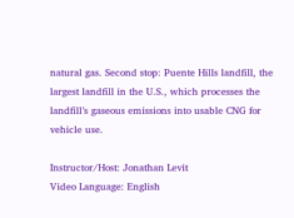natural gas. Second stop: Puente Hills landfill, the largest landfill in the U.S., which processes the landfill’s gaseous emissions into usable CNG for vehicle use.

Instructor/Host: Jonathan Levit
Video Language: English